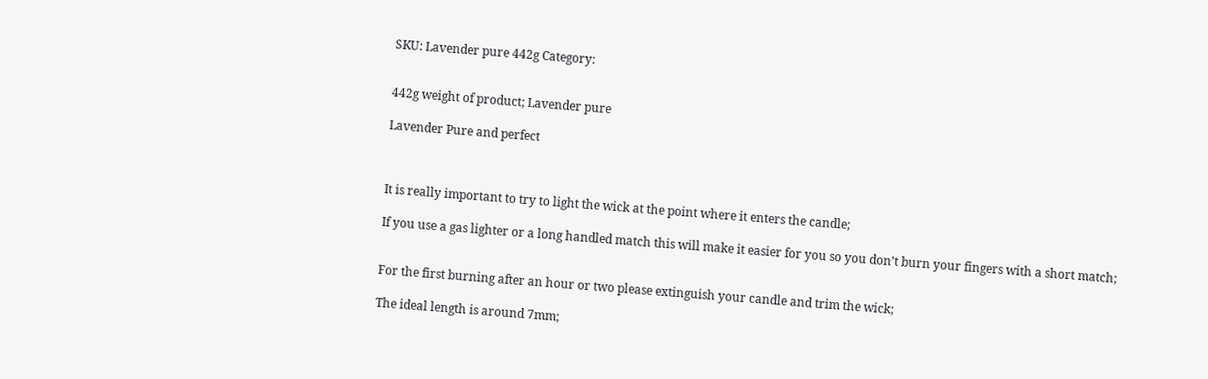SKU: Lavender pure 442g Category:


442g weight of product; Lavender pure

Lavender Pure and perfect



It is really important to try to light the wick at the point where it enters the candle;

If you use a gas lighter or a long handled match this will make it easier for you so you don’t burn your fingers with a short match;


For the first burning after an hour or two please extinguish your candle and trim the wick;

The ideal length is around 7mm;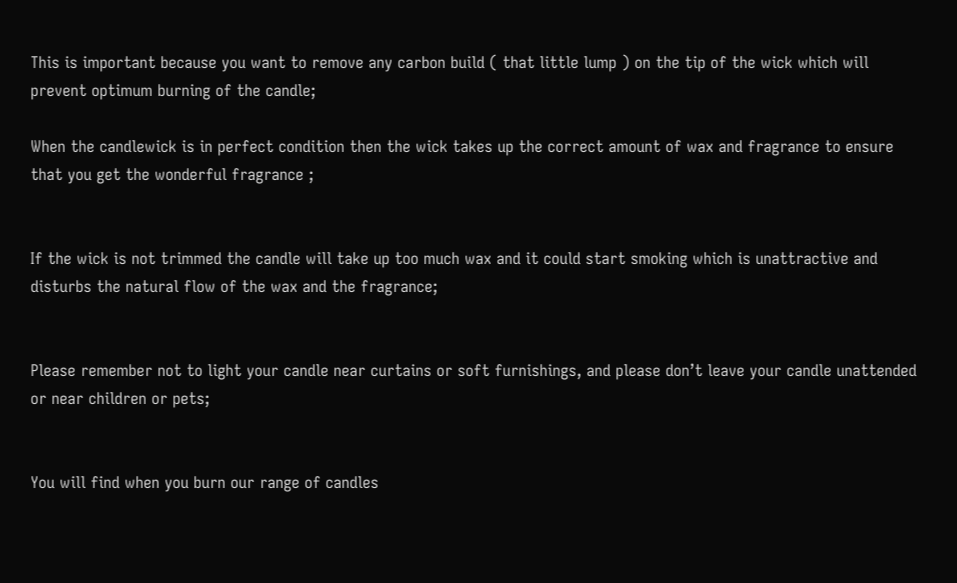This is important because you want to remove any carbon build ( that little lump ) on the tip of the wick which will prevent optimum burning of the candle;

When the candlewick is in perfect condition then the wick takes up the correct amount of wax and fragrance to ensure that you get the wonderful fragrance ;


If the wick is not trimmed the candle will take up too much wax and it could start smoking which is unattractive and disturbs the natural flow of the wax and the fragrance;


Please remember not to light your candle near curtains or soft furnishings, and please don’t leave your candle unattended or near children or pets;


You will find when you burn our range of candles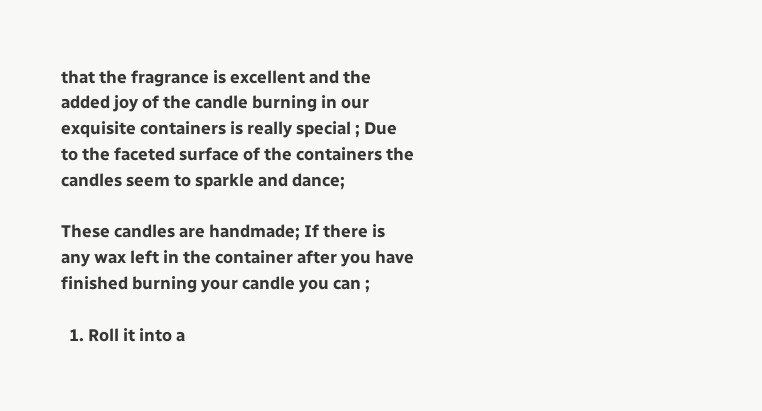that the fragrance is excellent and the added joy of the candle burning in our exquisite containers is really special ; Due to the faceted surface of the containers the candles seem to sparkle and dance;

These candles are handmade; If there is any wax left in the container after you have finished burning your candle you can ;

  1. Roll it into a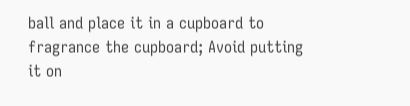ball and place it in a cupboard to fragrance the cupboard; Avoid putting it on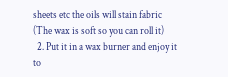sheets etc the oils will stain fabric (The wax is soft so you can roll it)
  2. Put it in a wax burner and enjoy it to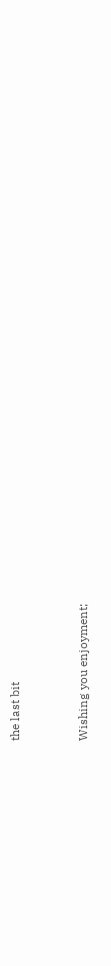the last bit


Wishing you enjoyment;